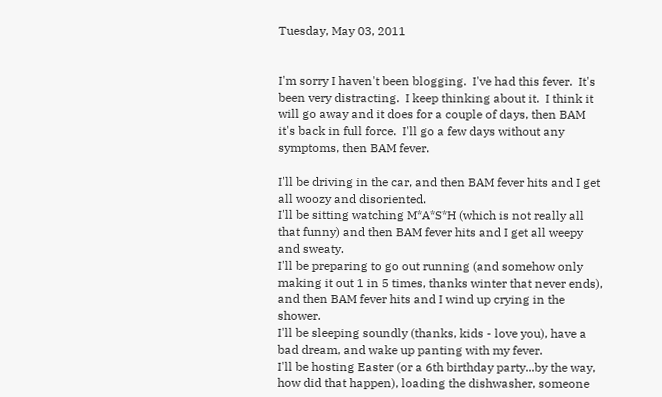Tuesday, May 03, 2011


I'm sorry I haven't been blogging.  I've had this fever.  It's been very distracting.  I keep thinking about it.  I think it will go away and it does for a couple of days, then BAM it's back in full force.  I'll go a few days without any symptoms, then BAM fever.

I'll be driving in the car, and then BAM fever hits and I get all woozy and disoriented.
I'll be sitting watching M*A*S*H (which is not really all that funny) and then BAM fever hits and I get all weepy and sweaty.
I'll be preparing to go out running (and somehow only making it out 1 in 5 times, thanks winter that never ends), and then BAM fever hits and I wind up crying in the shower.
I'll be sleeping soundly (thanks, kids - love you), have a bad dream, and wake up panting with my fever.
I'll be hosting Easter (or a 6th birthday party...by the way, how did that happen), loading the dishwasher, someone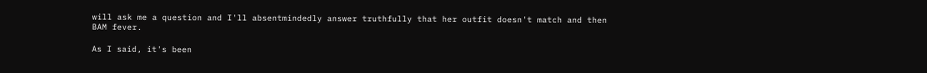will ask me a question and I'll absentmindedly answer truthfully that her outfit doesn't match and then BAM fever.

As I said, it's been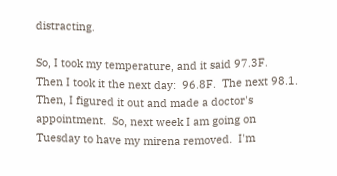distracting.

So, I took my temperature, and it said 97.3F.  Then I took it the next day:  96.8F.  The next 98.1. Then, I figured it out and made a doctor's appointment.  So, next week I am going on Tuesday to have my mirena removed.  I'm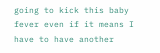going to kick this baby fever even if it means I have to have another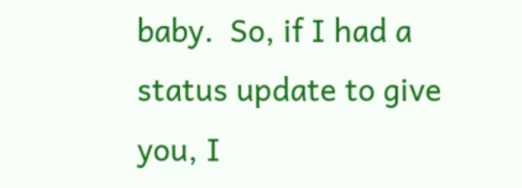baby.  So, if I had a status update to give you, I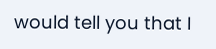would tell you that I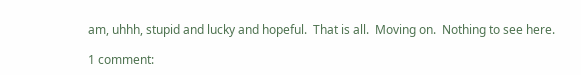am, uhhh, stupid and lucky and hopeful.  That is all.  Moving on.  Nothing to see here.

1 comment: